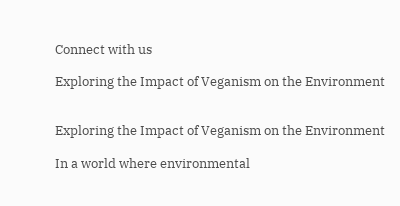Connect with us

Exploring the Impact of Veganism on the Environment


Exploring the Impact of Veganism on the Environment

In a world where environmental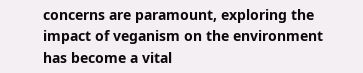concerns are paramount, exploring the impact of veganism on the environment has become a vital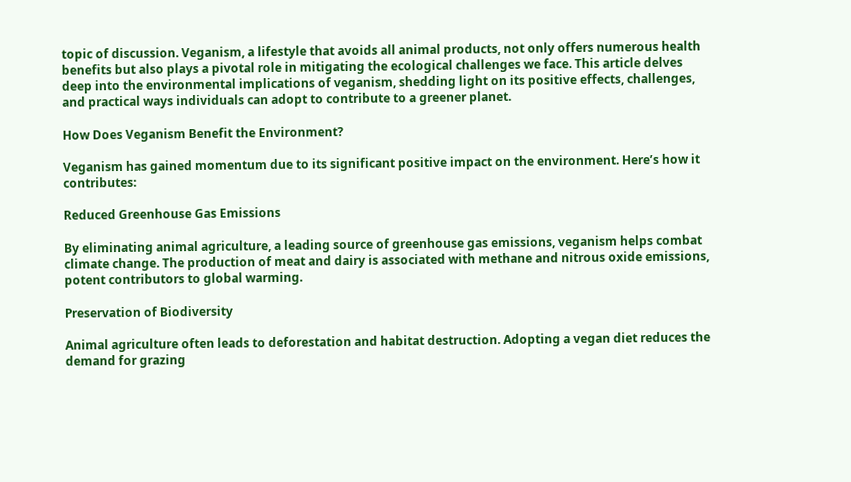topic of discussion. Veganism, a lifestyle that avoids all animal products, not only offers numerous health benefits but also plays a pivotal role in mitigating the ecological challenges we face. This article delves deep into the environmental implications of veganism, shedding light on its positive effects, challenges, and practical ways individuals can adopt to contribute to a greener planet.

How Does Veganism Benefit the Environment?

Veganism has gained momentum due to its significant positive impact on the environment. Here’s how it contributes:

Reduced Greenhouse Gas Emissions

By eliminating animal agriculture, a leading source of greenhouse gas emissions, veganism helps combat climate change. The production of meat and dairy is associated with methane and nitrous oxide emissions, potent contributors to global warming.

Preservation of Biodiversity

Animal agriculture often leads to deforestation and habitat destruction. Adopting a vegan diet reduces the demand for grazing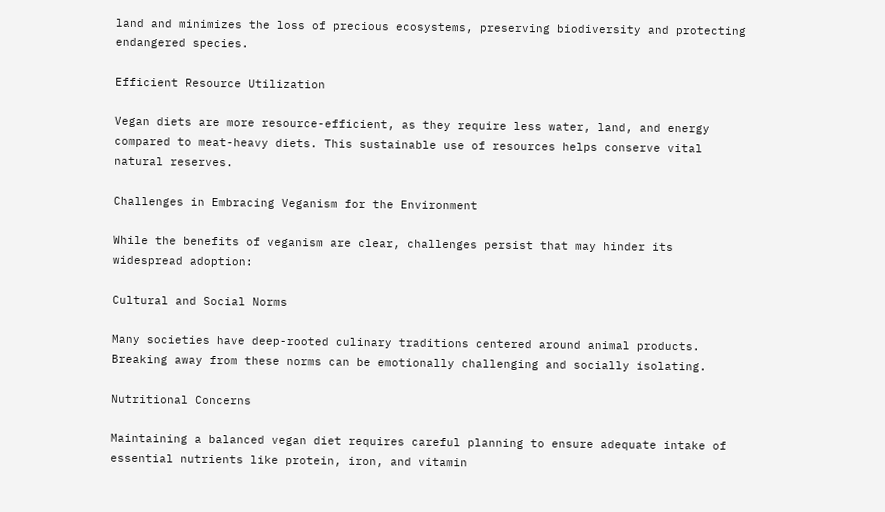land and minimizes the loss of precious ecosystems, preserving biodiversity and protecting endangered species.

Efficient Resource Utilization

Vegan diets are more resource-efficient, as they require less water, land, and energy compared to meat-heavy diets. This sustainable use of resources helps conserve vital natural reserves.

Challenges in Embracing Veganism for the Environment

While the benefits of veganism are clear, challenges persist that may hinder its widespread adoption:

Cultural and Social Norms

Many societies have deep-rooted culinary traditions centered around animal products. Breaking away from these norms can be emotionally challenging and socially isolating.

Nutritional Concerns

Maintaining a balanced vegan diet requires careful planning to ensure adequate intake of essential nutrients like protein, iron, and vitamin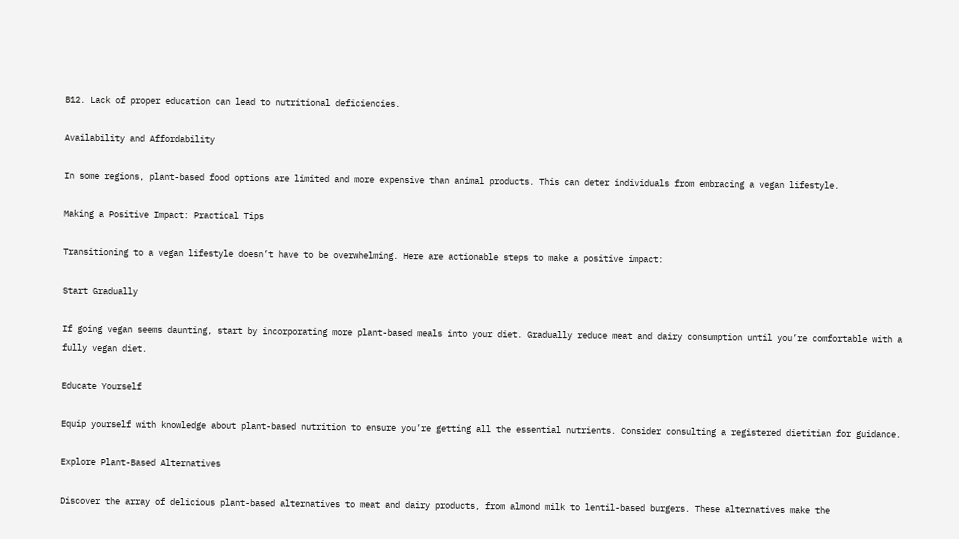B12. Lack of proper education can lead to nutritional deficiencies.

Availability and Affordability

In some regions, plant-based food options are limited and more expensive than animal products. This can deter individuals from embracing a vegan lifestyle.

Making a Positive Impact: Practical Tips

Transitioning to a vegan lifestyle doesn’t have to be overwhelming. Here are actionable steps to make a positive impact:

Start Gradually

If going vegan seems daunting, start by incorporating more plant-based meals into your diet. Gradually reduce meat and dairy consumption until you’re comfortable with a fully vegan diet.

Educate Yourself

Equip yourself with knowledge about plant-based nutrition to ensure you’re getting all the essential nutrients. Consider consulting a registered dietitian for guidance.

Explore Plant-Based Alternatives

Discover the array of delicious plant-based alternatives to meat and dairy products, from almond milk to lentil-based burgers. These alternatives make the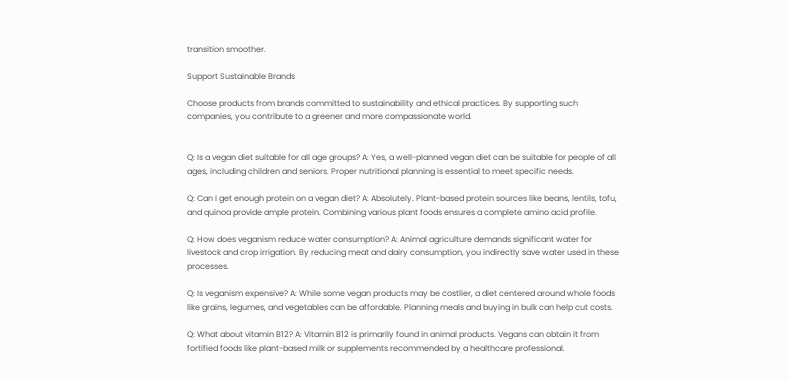transition smoother.

Support Sustainable Brands

Choose products from brands committed to sustainability and ethical practices. By supporting such companies, you contribute to a greener and more compassionate world.


Q: Is a vegan diet suitable for all age groups? A: Yes, a well-planned vegan diet can be suitable for people of all ages, including children and seniors. Proper nutritional planning is essential to meet specific needs.

Q: Can I get enough protein on a vegan diet? A: Absolutely. Plant-based protein sources like beans, lentils, tofu, and quinoa provide ample protein. Combining various plant foods ensures a complete amino acid profile.

Q: How does veganism reduce water consumption? A: Animal agriculture demands significant water for livestock and crop irrigation. By reducing meat and dairy consumption, you indirectly save water used in these processes.

Q: Is veganism expensive? A: While some vegan products may be costlier, a diet centered around whole foods like grains, legumes, and vegetables can be affordable. Planning meals and buying in bulk can help cut costs.

Q: What about vitamin B12? A: Vitamin B12 is primarily found in animal products. Vegans can obtain it from fortified foods like plant-based milk or supplements recommended by a healthcare professional.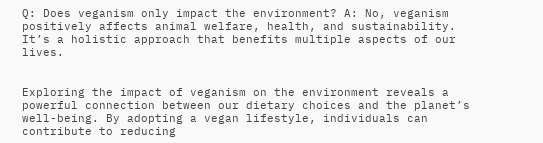Q: Does veganism only impact the environment? A: No, veganism positively affects animal welfare, health, and sustainability. It’s a holistic approach that benefits multiple aspects of our lives.


Exploring the impact of veganism on the environment reveals a powerful connection between our dietary choices and the planet’s well-being. By adopting a vegan lifestyle, individuals can contribute to reducing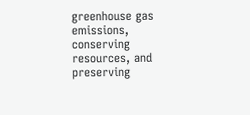greenhouse gas emissions, conserving resources, and preserving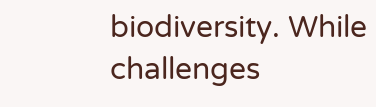biodiversity. While challenges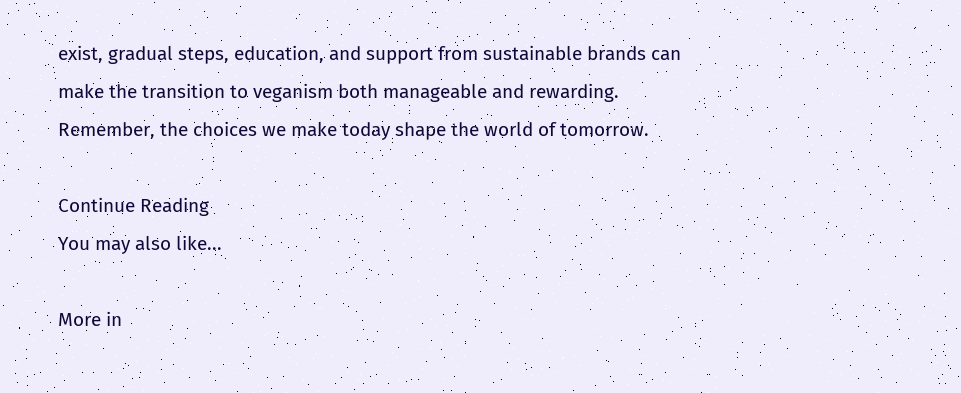exist, gradual steps, education, and support from sustainable brands can make the transition to veganism both manageable and rewarding. Remember, the choices we make today shape the world of tomorrow.

Continue Reading
You may also like...

More in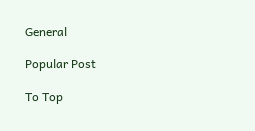General

Popular Post

To Top